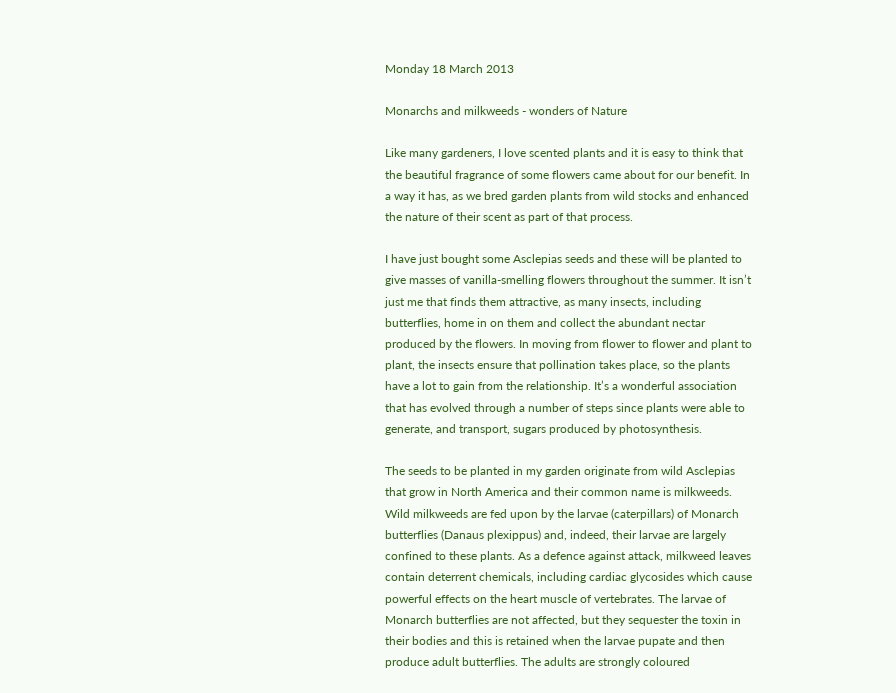Monday 18 March 2013

Monarchs and milkweeds - wonders of Nature

Like many gardeners, I love scented plants and it is easy to think that the beautiful fragrance of some flowers came about for our benefit. In a way it has, as we bred garden plants from wild stocks and enhanced the nature of their scent as part of that process.

I have just bought some Asclepias seeds and these will be planted to give masses of vanilla-smelling flowers throughout the summer. It isn’t just me that finds them attractive, as many insects, including butterflies, home in on them and collect the abundant nectar produced by the flowers. In moving from flower to flower and plant to plant, the insects ensure that pollination takes place, so the plants have a lot to gain from the relationship. It’s a wonderful association that has evolved through a number of steps since plants were able to generate, and transport, sugars produced by photosynthesis.

The seeds to be planted in my garden originate from wild Asclepias that grow in North America and their common name is milkweeds. Wild milkweeds are fed upon by the larvae (caterpillars) of Monarch butterflies (Danaus plexippus) and, indeed, their larvae are largely confined to these plants. As a defence against attack, milkweed leaves contain deterrent chemicals, including cardiac glycosides which cause powerful effects on the heart muscle of vertebrates. The larvae of Monarch butterflies are not affected, but they sequester the toxin in their bodies and this is retained when the larvae pupate and then produce adult butterflies. The adults are strongly coloured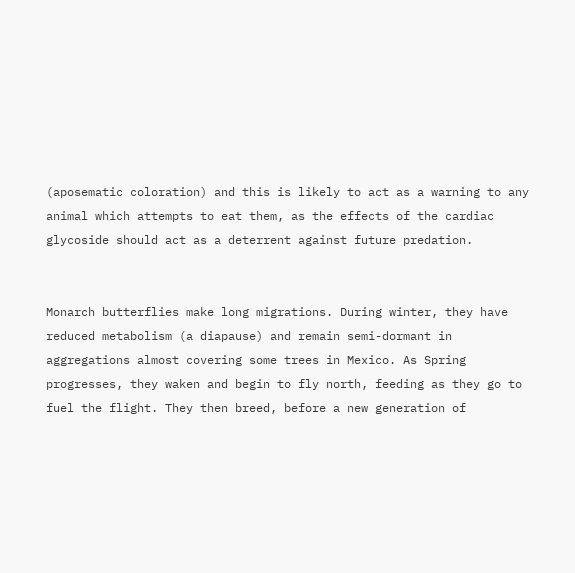(aposematic coloration) and this is likely to act as a warning to any animal which attempts to eat them, as the effects of the cardiac glycoside should act as a deterrent against future predation.


Monarch butterflies make long migrations. During winter, they have reduced metabolism (a diapause) and remain semi-dormant in aggregations almost covering some trees in Mexico. As Spring progresses, they waken and begin to fly north, feeding as they go to fuel the flight. They then breed, before a new generation of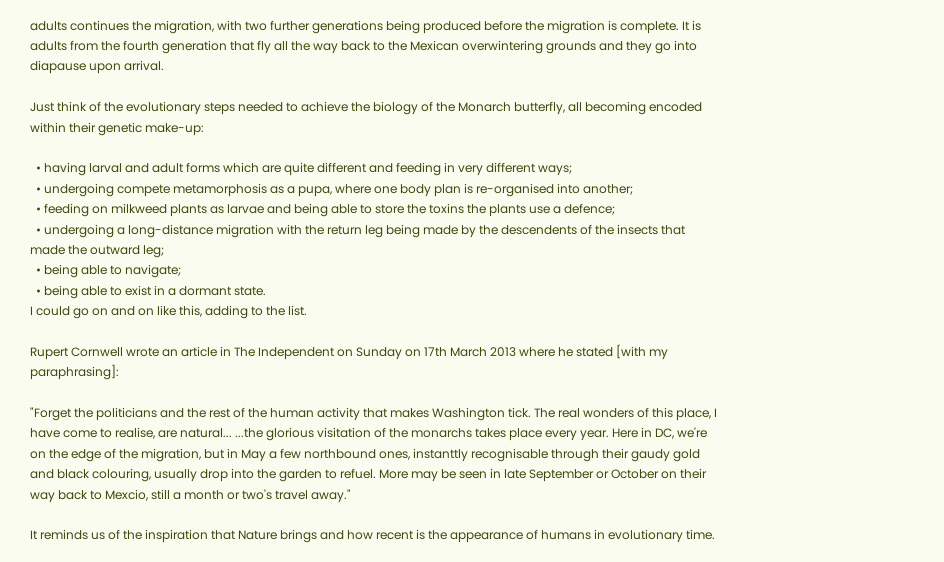adults continues the migration, with two further generations being produced before the migration is complete. It is adults from the fourth generation that fly all the way back to the Mexican overwintering grounds and they go into diapause upon arrival.

Just think of the evolutionary steps needed to achieve the biology of the Monarch butterfly, all becoming encoded within their genetic make-up:

  • having larval and adult forms which are quite different and feeding in very different ways;
  • undergoing compete metamorphosis as a pupa, where one body plan is re-organised into another;
  • feeding on milkweed plants as larvae and being able to store the toxins the plants use a defence;
  • undergoing a long-distance migration with the return leg being made by the descendents of the insects that made the outward leg;
  • being able to navigate;
  • being able to exist in a dormant state.
I could go on and on like this, adding to the list.

Rupert Cornwell wrote an article in The Independent on Sunday on 17th March 2013 where he stated [with my paraphrasing]:

"Forget the politicians and the rest of the human activity that makes Washington tick. The real wonders of this place, I have come to realise, are natural... ...the glorious visitation of the monarchs takes place every year. Here in DC, we're on the edge of the migration, but in May a few northbound ones, instanttly recognisable through their gaudy gold and black colouring, usually drop into the garden to refuel. More may be seen in late September or October on their way back to Mexcio, still a month or two's travel away."

It reminds us of the inspiration that Nature brings and how recent is the appearance of humans in evolutionary time.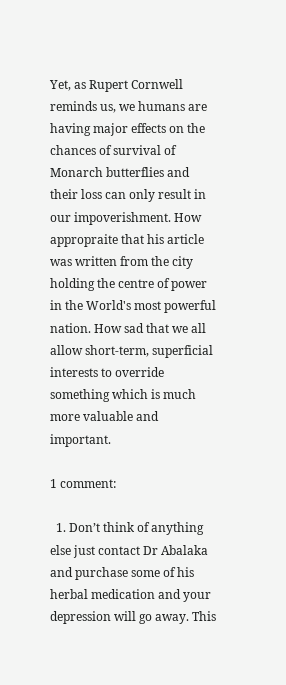Yet, as Rupert Cornwell reminds us, we humans are having major effects on the chances of survival of Monarch butterflies and their loss can only result in our impoverishment. How appropraite that his article was written from the city holding the centre of power in the World's most powerful nation. How sad that we all allow short-term, superficial interests to override something which is much more valuable and important.

1 comment:

  1. Don’t think of anything else just contact Dr Abalaka and purchase some of his herbal medication and your depression will go away. This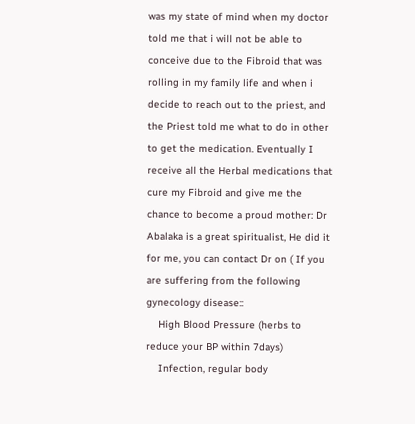was my state of mind when my doctor told me that i will not be able to conceive due to the Fibroid that was rolling in my family life and when i decide to reach out to the priest, and the Priest told me what to do in other to get the medication. Eventually I receive all the Herbal medications that cure my Fibroid and give me the chance to become a proud mother: Dr Abalaka is a great spiritualist, He did it for me, you can contact Dr on ( If you are suffering from the following gynecology disease::
    High Blood Pressure (herbs to reduce your BP within 7days)
    Infection, regular body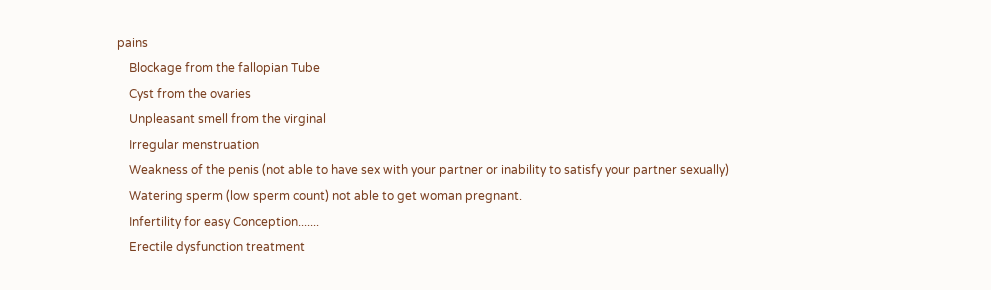pains
    Blockage from the fallopian Tube
    Cyst from the ovaries
    Unpleasant smell from the virginal
    Irregular menstruation
    Weakness of the penis (not able to have sex with your partner or inability to satisfy your partner sexually)
    Watering sperm (low sperm count) not able to get woman pregnant.
    Infertility for easy Conception.......
    Erectile dysfunction treatment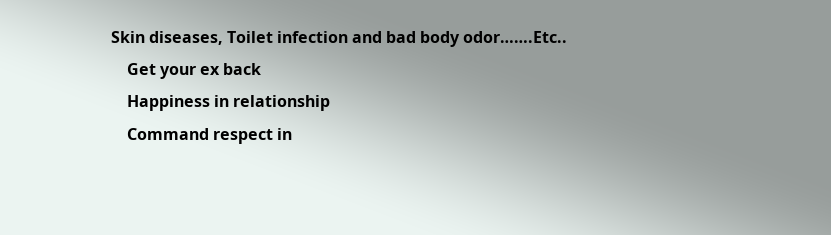Skin diseases, Toilet infection and bad body odor…….Etc..
    Get your ex back
    Happiness in relationship
    Command respect in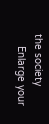the society
    Enlarge your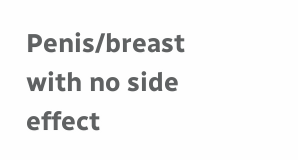Penis/breast with no side effect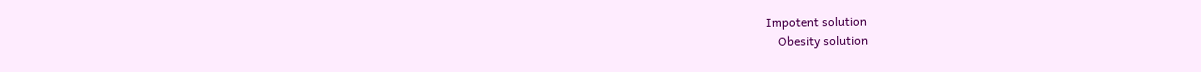Impotent solution
    Obesity solution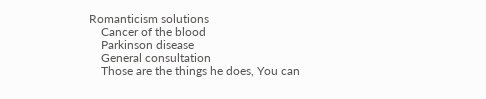Romanticism solutions
    Cancer of the blood
    Parkinson disease
    General consultation
    Those are the things he does, You can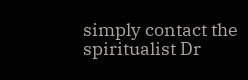simply contact the spiritualist Dr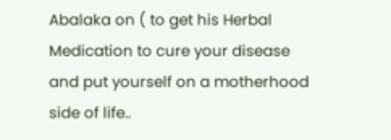Abalaka on ( to get his Herbal Medication to cure your disease and put yourself on a motherhood side of life..